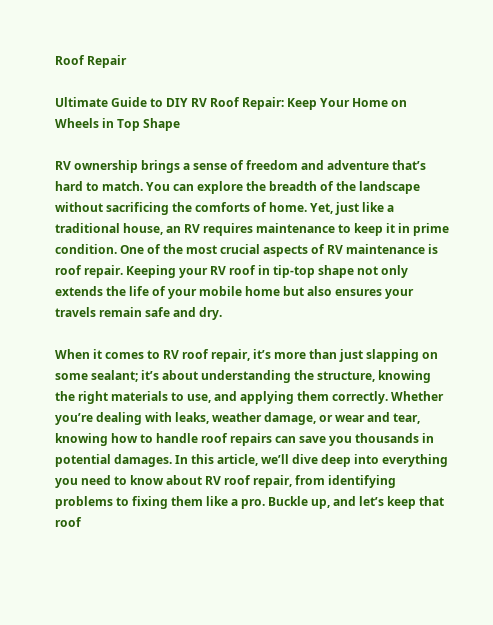Roof Repair

Ultimate Guide to DIY RV Roof Repair: Keep Your Home on Wheels in Top Shape

RV ownership brings a sense of freedom and adventure that’s hard to match. You can explore the breadth of the landscape without sacrificing the comforts of home. Yet, just like a traditional house, an RV requires maintenance to keep it in prime condition. One of the most crucial aspects of RV maintenance is roof repair. Keeping your RV roof in tip-top shape not only extends the life of your mobile home but also ensures your travels remain safe and dry.

When it comes to RV roof repair, it’s more than just slapping on some sealant; it’s about understanding the structure, knowing the right materials to use, and applying them correctly. Whether you’re dealing with leaks, weather damage, or wear and tear, knowing how to handle roof repairs can save you thousands in potential damages. In this article, we’ll dive deep into everything you need to know about RV roof repair, from identifying problems to fixing them like a pro. Buckle up, and let’s keep that roof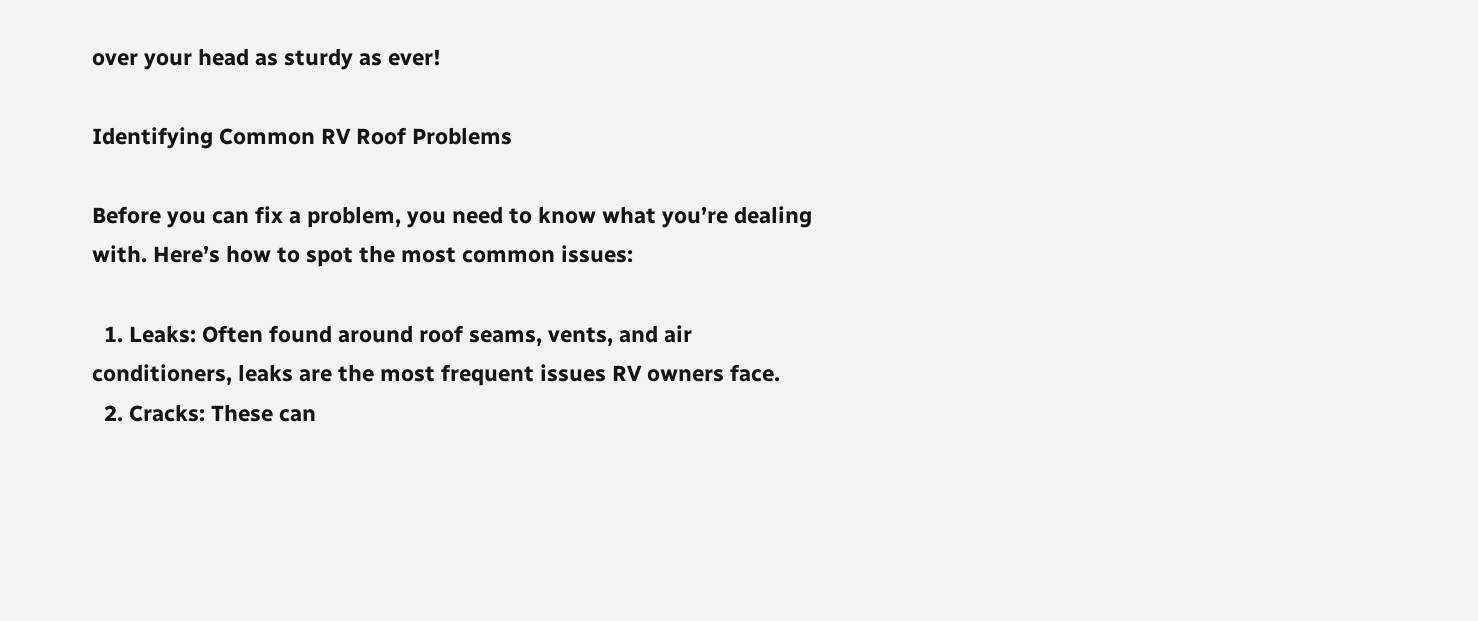over your head as sturdy as ever!

Identifying Common RV Roof Problems

Before you can fix a problem, you need to know what you’re dealing with. Here’s how to spot the most common issues:

  1. Leaks: Often found around roof seams, vents, and air conditioners, leaks are the most frequent issues RV owners face.
  2. Cracks: These can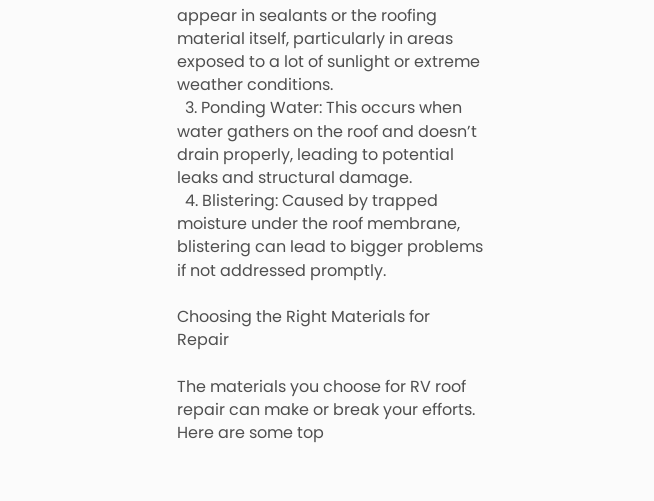appear in sealants or the roofing material itself, particularly in areas exposed to a lot of sunlight or extreme weather conditions.
  3. Ponding Water: This occurs when water gathers on the roof and doesn’t drain properly, leading to potential leaks and structural damage.
  4. Blistering: Caused by trapped moisture under the roof membrane, blistering can lead to bigger problems if not addressed promptly.

Choosing the Right Materials for Repair

The materials you choose for RV roof repair can make or break your efforts. Here are some top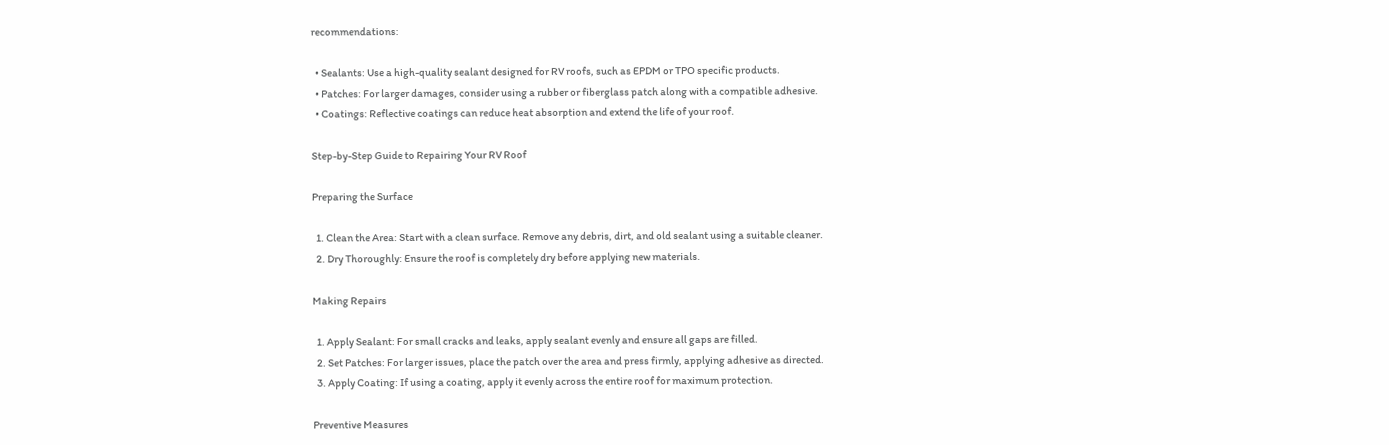recommendations:

  • Sealants: Use a high-quality sealant designed for RV roofs, such as EPDM or TPO specific products.
  • Patches: For larger damages, consider using a rubber or fiberglass patch along with a compatible adhesive.
  • Coatings: Reflective coatings can reduce heat absorption and extend the life of your roof.

Step-by-Step Guide to Repairing Your RV Roof

Preparing the Surface

  1. Clean the Area: Start with a clean surface. Remove any debris, dirt, and old sealant using a suitable cleaner.
  2. Dry Thoroughly: Ensure the roof is completely dry before applying new materials.

Making Repairs

  1. Apply Sealant: For small cracks and leaks, apply sealant evenly and ensure all gaps are filled.
  2. Set Patches: For larger issues, place the patch over the area and press firmly, applying adhesive as directed.
  3. Apply Coating: If using a coating, apply it evenly across the entire roof for maximum protection.

Preventive Measures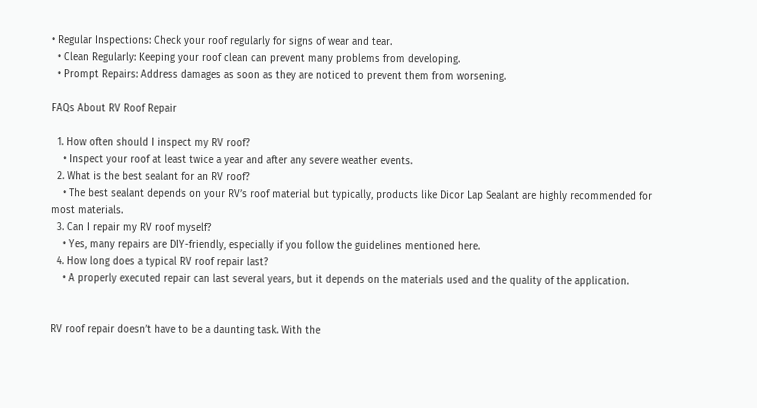• Regular Inspections: Check your roof regularly for signs of wear and tear.
  • Clean Regularly: Keeping your roof clean can prevent many problems from developing.
  • Prompt Repairs: Address damages as soon as they are noticed to prevent them from worsening.

FAQs About RV Roof Repair

  1. How often should I inspect my RV roof?
    • Inspect your roof at least twice a year and after any severe weather events.
  2. What is the best sealant for an RV roof?
    • The best sealant depends on your RV’s roof material but typically, products like Dicor Lap Sealant are highly recommended for most materials.
  3. Can I repair my RV roof myself?
    • Yes, many repairs are DIY-friendly, especially if you follow the guidelines mentioned here.
  4. How long does a typical RV roof repair last?
    • A properly executed repair can last several years, but it depends on the materials used and the quality of the application.


RV roof repair doesn’t have to be a daunting task. With the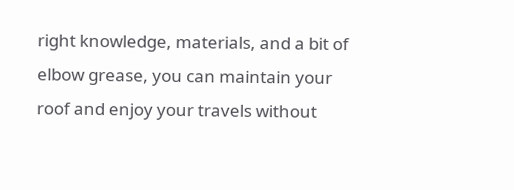right knowledge, materials, and a bit of elbow grease, you can maintain your roof and enjoy your travels without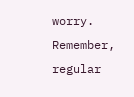worry. Remember, regular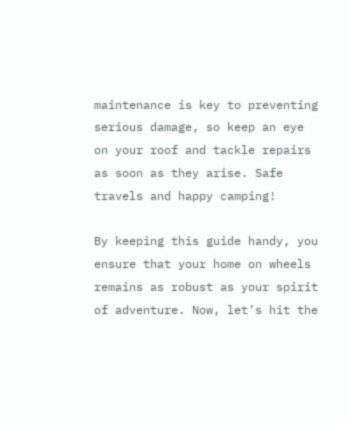maintenance is key to preventing serious damage, so keep an eye on your roof and tackle repairs as soon as they arise. Safe travels and happy camping!

By keeping this guide handy, you ensure that your home on wheels remains as robust as your spirit of adventure. Now, let’s hit the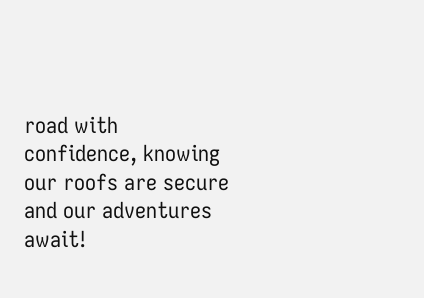road with confidence, knowing our roofs are secure and our adventures await!